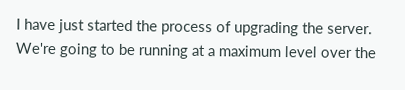I have just started the process of upgrading the server. We're going to be running at a maximum level over the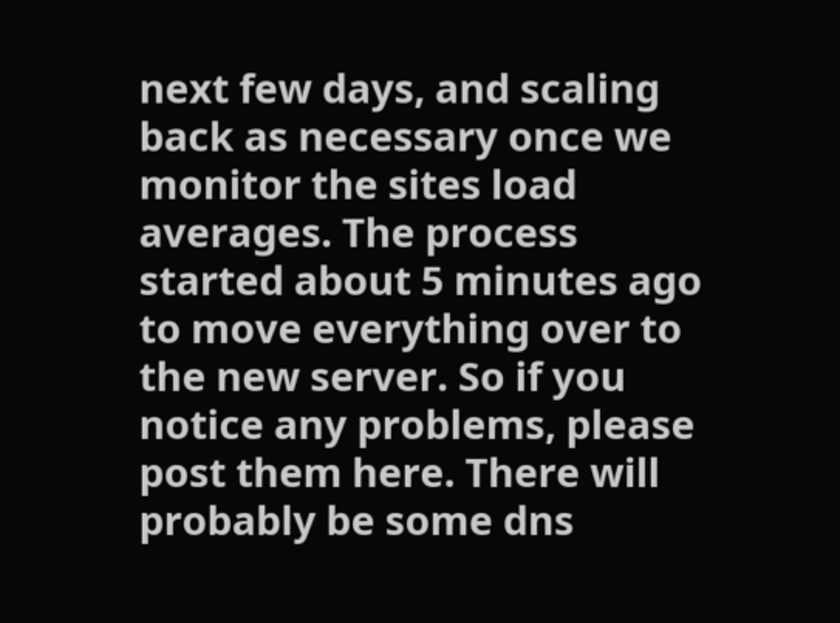next few days, and scaling back as necessary once we monitor the sites load averages. The process started about 5 minutes ago to move everything over to the new server. So if you notice any problems, please post them here. There will probably be some dns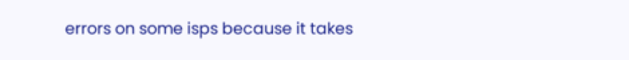errors on some isps because it takes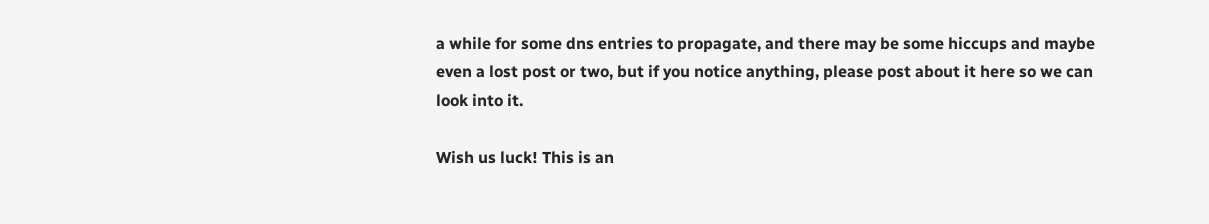a while for some dns entries to propagate, and there may be some hiccups and maybe even a lost post or two, but if you notice anything, please post about it here so we can look into it.

Wish us luck! This is an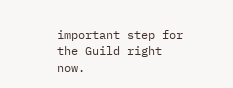important step for the Guild right now.